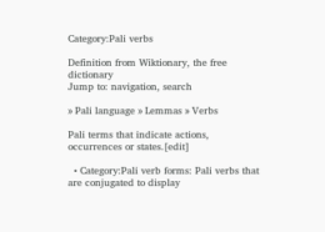Category:Pali verbs

Definition from Wiktionary, the free dictionary
Jump to: navigation, search

» Pali language » Lemmas » Verbs

Pali terms that indicate actions, occurrences or states.[edit]

  • Category:Pali verb forms: Pali verbs that are conjugated to display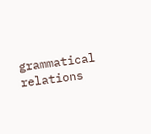grammatical relations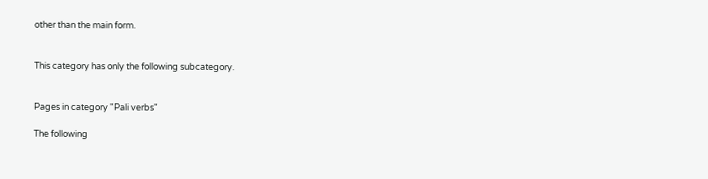other than the main form.


This category has only the following subcategory.


Pages in category "Pali verbs"

The following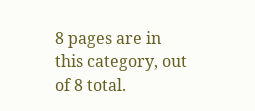8 pages are in this category, out of 8 total.